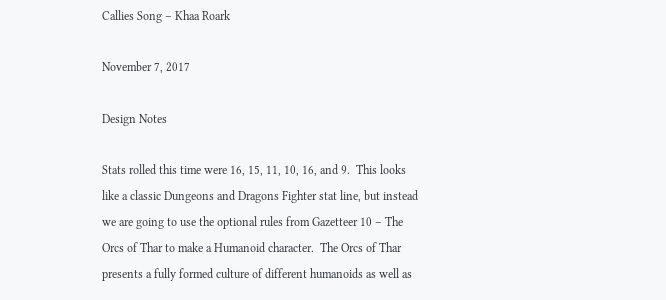Callies Song – Khaa Roark

November 7, 2017

Design Notes

Stats rolled this time were 16, 15, 11, 10, 16, and 9.  This looks like a classic Dungeons and Dragons Fighter stat line, but instead we are going to use the optional rules from Gazetteer 10 – The Orcs of Thar to make a Humanoid character.  The Orcs of Thar presents a fully formed culture of different humanoids as well as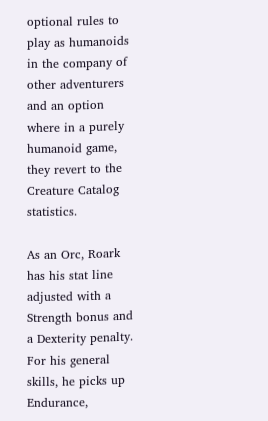optional rules to play as humanoids in the company of other adventurers and an option where in a purely humanoid game, they revert to the Creature Catalog statistics.

As an Orc, Roark has his stat line adjusted with a Strength bonus and a Dexterity penalty.  For his general skills, he picks up Endurance,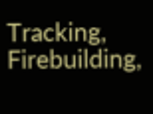Tracking, Firebuilding,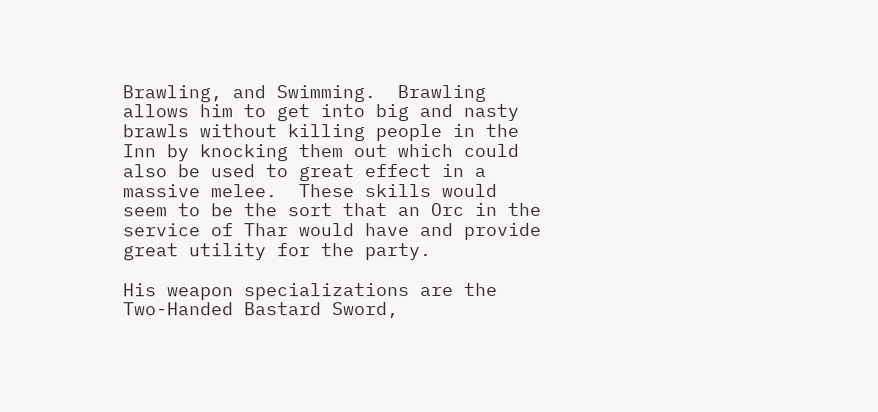Brawling, and Swimming.  Brawling allows him to get into big and nasty brawls without killing people in the Inn by knocking them out which could also be used to great effect in a massive melee.  These skills would seem to be the sort that an Orc in the service of Thar would have and provide great utility for the party.

His weapon specializations are the Two-Handed Bastard Sword,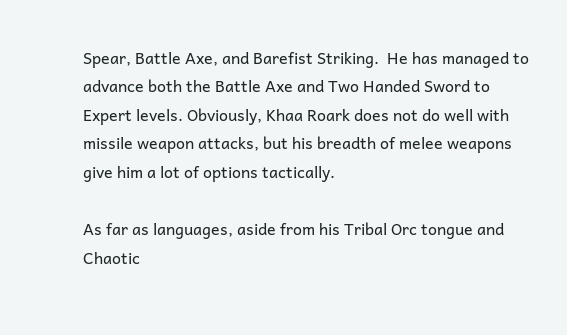Spear, Battle Axe, and Barefist Striking.  He has managed to advance both the Battle Axe and Two Handed Sword to Expert levels. Obviously, Khaa Roark does not do well with missile weapon attacks, but his breadth of melee weapons give him a lot of options tactically.

As far as languages, aside from his Tribal Orc tongue and Chaotic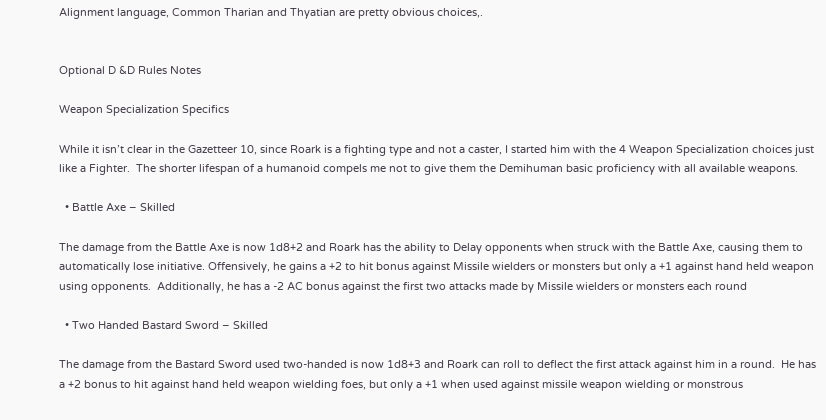Alignment language, Common Tharian and Thyatian are pretty obvious choices,.


Optional D &D Rules Notes

Weapon Specialization Specifics

While it isn’t clear in the Gazetteer 10, since Roark is a fighting type and not a caster, I started him with the 4 Weapon Specialization choices just like a Fighter.  The shorter lifespan of a humanoid compels me not to give them the Demihuman basic proficiency with all available weapons.

  • Battle Axe – Skilled

The damage from the Battle Axe is now 1d8+2 and Roark has the ability to Delay opponents when struck with the Battle Axe, causing them to automatically lose initiative. Offensively, he gains a +2 to hit bonus against Missile wielders or monsters but only a +1 against hand held weapon using opponents.  Additionally, he has a -2 AC bonus against the first two attacks made by Missile wielders or monsters each round

  • Two Handed Bastard Sword – Skilled

The damage from the Bastard Sword used two-handed is now 1d8+3 and Roark can roll to deflect the first attack against him in a round.  He has a +2 bonus to hit against hand held weapon wielding foes, but only a +1 when used against missile weapon wielding or monstrous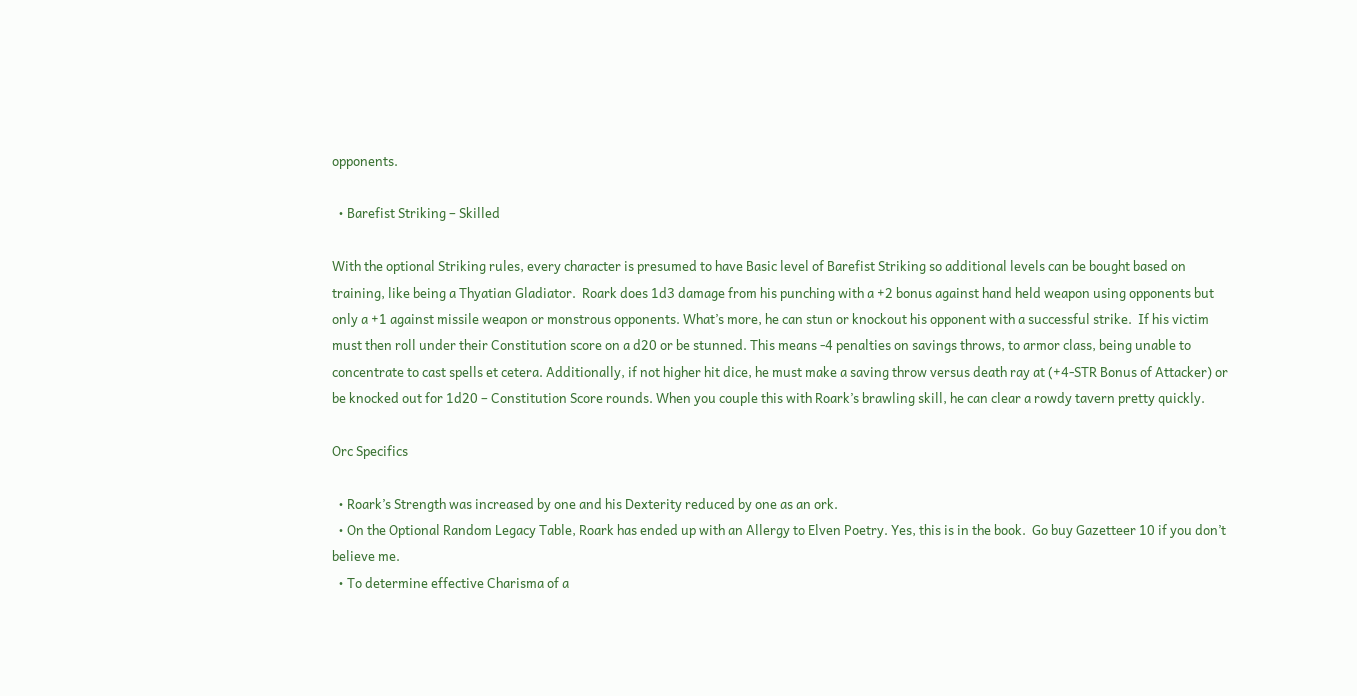opponents.

  • Barefist Striking – Skilled

With the optional Striking rules, every character is presumed to have Basic level of Barefist Striking so additional levels can be bought based on training, like being a Thyatian Gladiator.  Roark does 1d3 damage from his punching with a +2 bonus against hand held weapon using opponents but only a +1 against missile weapon or monstrous opponents. What’s more, he can stun or knockout his opponent with a successful strike.  If his victim must then roll under their Constitution score on a d20 or be stunned. This means -4 penalties on savings throws, to armor class, being unable to concentrate to cast spells et cetera. Additionally, if not higher hit dice, he must make a saving throw versus death ray at (+4-STR Bonus of Attacker) or be knocked out for 1d20 – Constitution Score rounds. When you couple this with Roark’s brawling skill, he can clear a rowdy tavern pretty quickly.

Orc Specifics

  • Roark’s Strength was increased by one and his Dexterity reduced by one as an ork.
  • On the Optional Random Legacy Table, Roark has ended up with an Allergy to Elven Poetry. Yes, this is in the book.  Go buy Gazetteer 10 if you don’t believe me.
  • To determine effective Charisma of a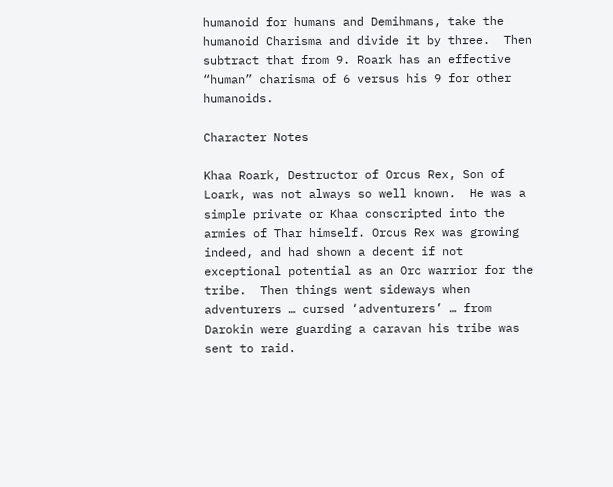humanoid for humans and Demihmans, take the humanoid Charisma and divide it by three.  Then subtract that from 9. Roark has an effective “human” charisma of 6 versus his 9 for other humanoids.

Character Notes

Khaa Roark, Destructor of Orcus Rex, Son of Loark, was not always so well known.  He was a simple private or Khaa conscripted into the armies of Thar himself. Orcus Rex was growing indeed, and had shown a decent if not exceptional potential as an Orc warrior for the tribe.  Then things went sideways when adventurers … cursed ‘adventurers’ … from Darokin were guarding a caravan his tribe was sent to raid.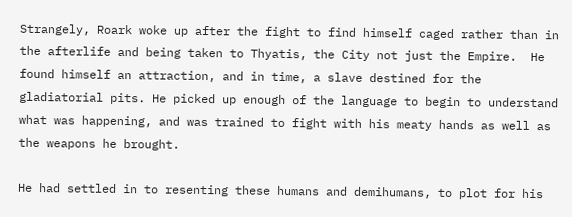Strangely, Roark woke up after the fight to find himself caged rather than in the afterlife and being taken to Thyatis, the City not just the Empire.  He found himself an attraction, and in time, a slave destined for the gladiatorial pits. He picked up enough of the language to begin to understand what was happening, and was trained to fight with his meaty hands as well as the weapons he brought.

He had settled in to resenting these humans and demihumans, to plot for his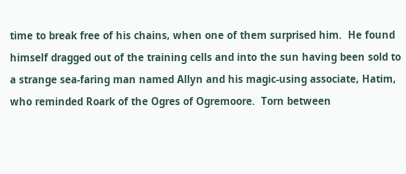time to break free of his chains, when one of them surprised him.  He found himself dragged out of the training cells and into the sun having been sold to a strange sea-faring man named Allyn and his magic-using associate, Hatim, who reminded Roark of the Ogres of Ogremoore.  Torn between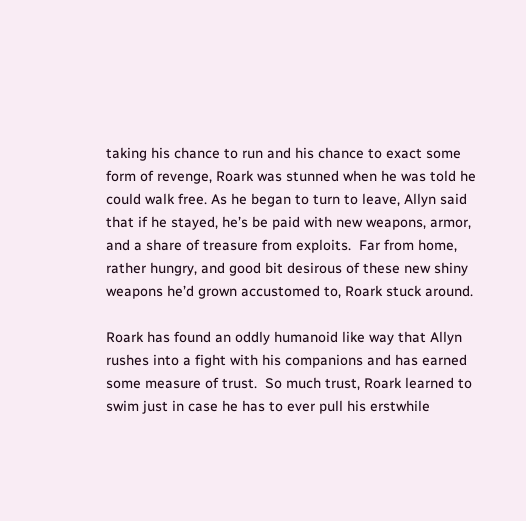taking his chance to run and his chance to exact some form of revenge, Roark was stunned when he was told he could walk free. As he began to turn to leave, Allyn said that if he stayed, he’s be paid with new weapons, armor, and a share of treasure from exploits.  Far from home, rather hungry, and good bit desirous of these new shiny weapons he’d grown accustomed to, Roark stuck around.

Roark has found an oddly humanoid like way that Allyn rushes into a fight with his companions and has earned some measure of trust.  So much trust, Roark learned to swim just in case he has to ever pull his erstwhile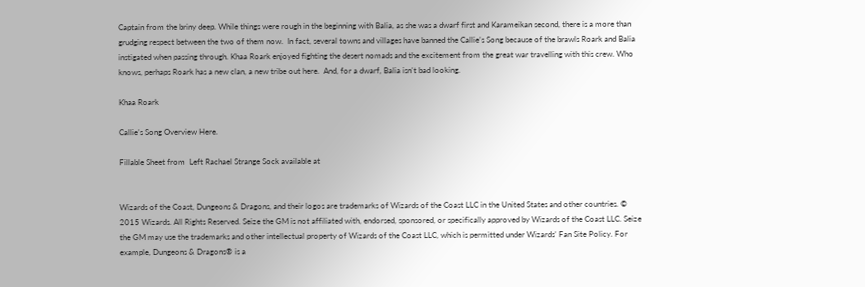Captain from the briny deep. While things were rough in the beginning with Balia, as she was a dwarf first and Karameikan second, there is a more than grudging respect between the two of them now.  In fact, several towns and villages have banned the Callie’s Song because of the brawls Roark and Balia instigated when passing through. Khaa Roark enjoyed fighting the desert nomads and the excitement from the great war travelling with this crew. Who knows, perhaps Roark has a new clan, a new tribe out here.  And, for a dwarf, Balia isn’t bad looking.

Khaa Roark

Callie’s Song Overview Here.

Fillable Sheet from  Left Rachael Strange Sock available at


Wizards of the Coast, Dungeons & Dragons, and their logos are trademarks of Wizards of the Coast LLC in the United States and other countries. © 2015 Wizards. All Rights Reserved. Seize the GM is not affiliated with, endorsed, sponsored, or specifically approved by Wizards of the Coast LLC. Seize the GM may use the trademarks and other intellectual property of Wizards of the Coast LLC, which is permitted under Wizards’ Fan Site Policy. For example, Dungeons & Dragons® is a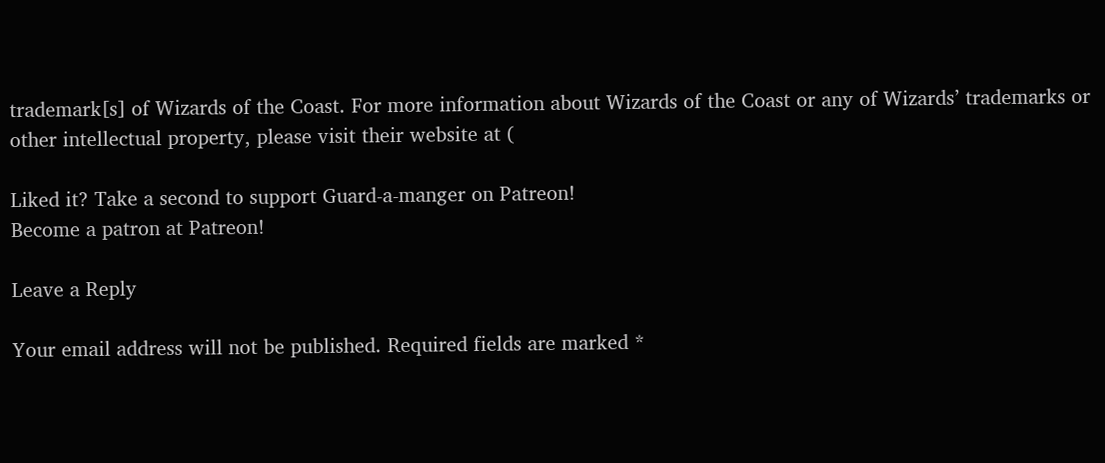trademark[s] of Wizards of the Coast. For more information about Wizards of the Coast or any of Wizards’ trademarks or other intellectual property, please visit their website at (

Liked it? Take a second to support Guard-a-manger on Patreon!
Become a patron at Patreon!

Leave a Reply

Your email address will not be published. Required fields are marked *